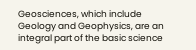Geosciences, which include Geology and Geophysics, are an integral part of the basic science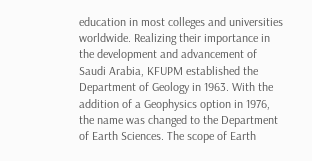education in most colleges and universities worldwide. Realizing their importance in the development and advancement of Saudi Arabia, KFUPM established the Department of Geology in 1963. With the addition of a Geophysics option in 1976, the name was changed to the Department of Earth Sciences. The scope of Earth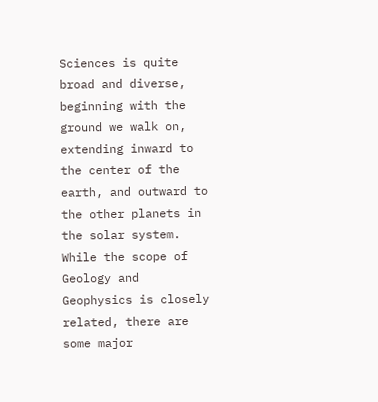Sciences is quite broad and diverse, beginning with the ground we walk on, extending inward to the center of the earth, and outward to the other planets in the solar system. While the scope of Geology and Geophysics is closely related, there are some major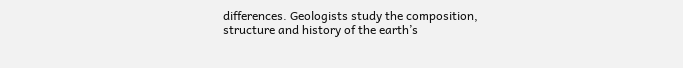differences. Geologists study the composition, structure and history of the earth’s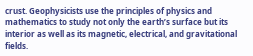crust. Geophysicists use the principles of physics and mathematics to study not only the earth’s surface but its interior as well as its magnetic, electrical, and gravitational fields.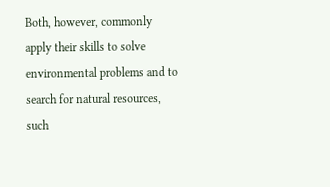Both, however, commonly apply their skills to solve environmental problems and to search for natural resources, such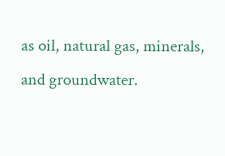as oil, natural gas, minerals, and groundwater.